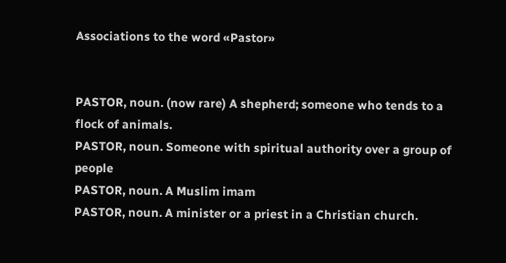Associations to the word «Pastor»


PASTOR, noun. (now rare) A shepherd; someone who tends to a flock of animals.
PASTOR, noun. Someone with spiritual authority over a group of people
PASTOR, noun. A Muslim imam
PASTOR, noun. A minister or a priest in a Christian church.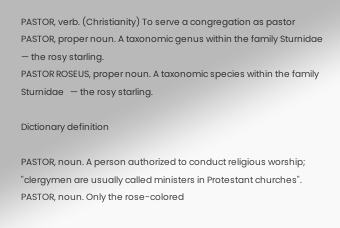PASTOR, verb. (Christianity) To serve a congregation as pastor
PASTOR, proper noun. A taxonomic genus within the family Sturnidae   — the rosy starling.
PASTOR ROSEUS, proper noun. A taxonomic species within the family Sturnidae   — the rosy starling.

Dictionary definition

PASTOR, noun. A person authorized to conduct religious worship; "clergymen are usually called ministers in Protestant churches".
PASTOR, noun. Only the rose-colored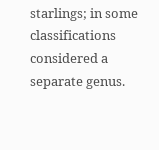starlings; in some classifications considered a separate genus.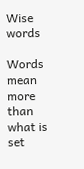Wise words

Words mean more than what is set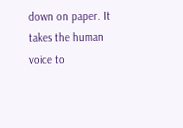down on paper. It takes the human voice to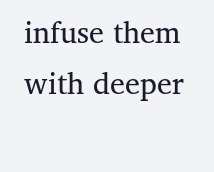infuse them with deeper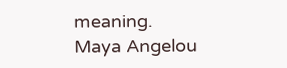meaning.
Maya Angelou